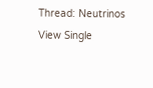Thread: Neutrinos
View Single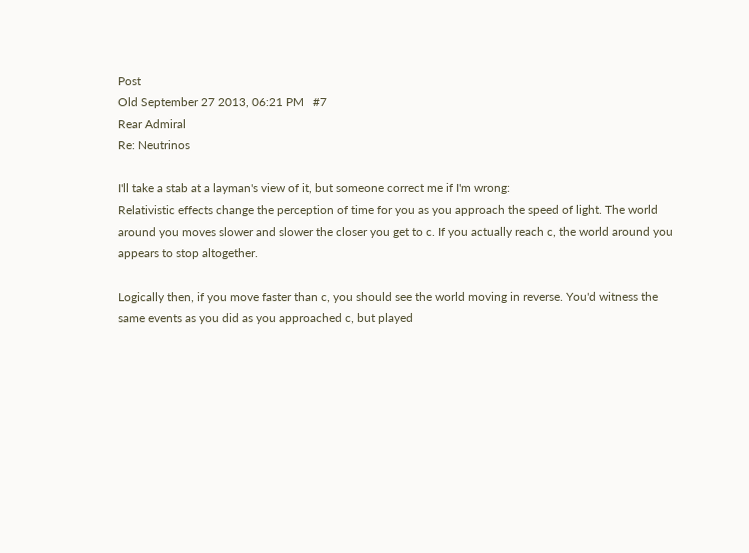Post
Old September 27 2013, 06:21 PM   #7
Rear Admiral
Re: Neutrinos

I'll take a stab at a layman's view of it, but someone correct me if I'm wrong:
Relativistic effects change the perception of time for you as you approach the speed of light. The world around you moves slower and slower the closer you get to c. If you actually reach c, the world around you appears to stop altogether.

Logically then, if you move faster than c, you should see the world moving in reverse. You'd witness the same events as you did as you approached c, but played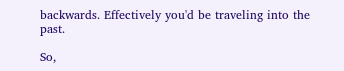backwards. Effectively you'd be traveling into the past.

So,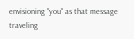envisioning "you" as that message traveling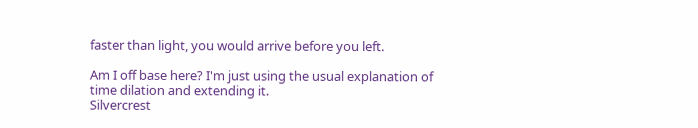faster than light, you would arrive before you left.

Am I off base here? I'm just using the usual explanation of time dilation and extending it.
Silvercrest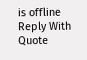is offline   Reply With Quote